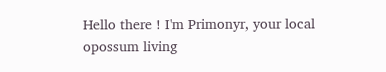Hello there ! I'm Primonyr, your local opossum living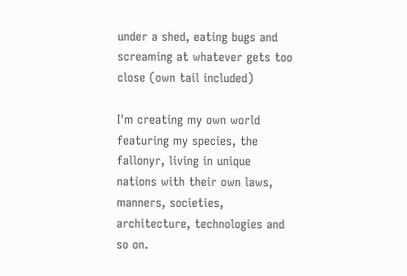under a shed, eating bugs and screaming at whatever gets too close (own tail included)

I'm creating my own world featuring my species, the fallonyr, living in unique nations with their own laws, manners, societies, architecture, technologies and so on.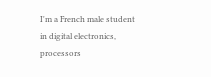I'm a French male student in digital electronics, processors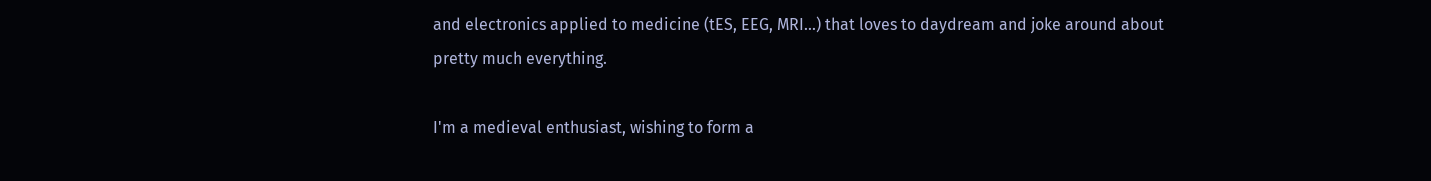and electronics applied to medicine (tES, EEG, MRI...) that loves to daydream and joke around about pretty much everything.

I'm a medieval enthusiast, wishing to form a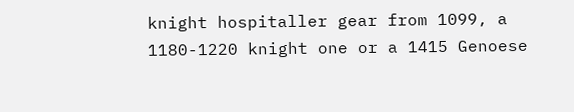knight hospitaller gear from 1099, a 1180-1220 knight one or a 1415 Genoese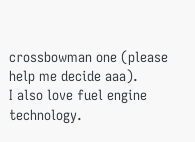crossbowman one (please help me decide aaa).
I also love fuel engine technology.